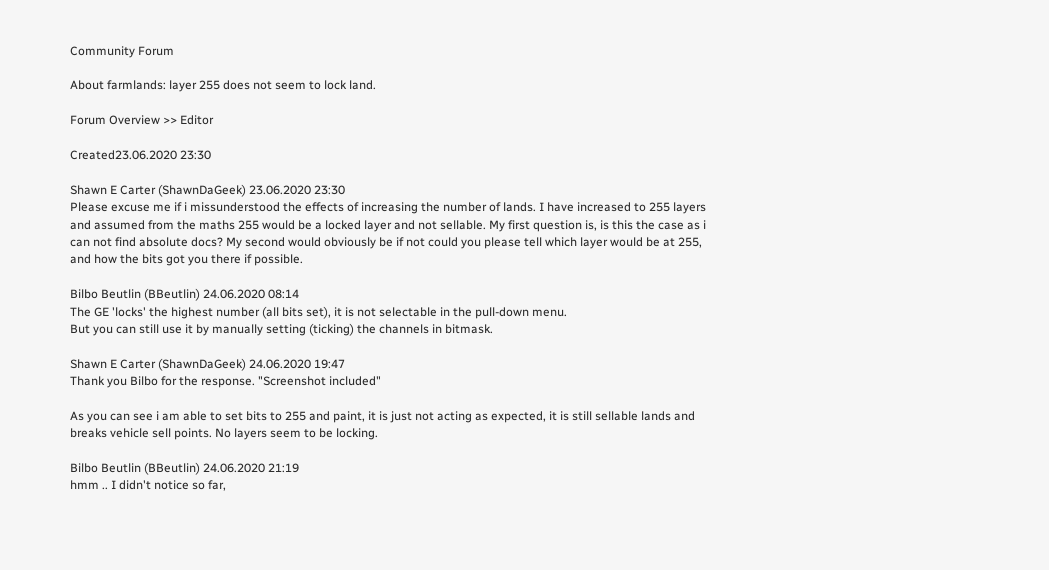Community Forum

About farmlands: layer 255 does not seem to lock land.

Forum Overview >> Editor

Created23.06.2020 23:30

Shawn E Carter (ShawnDaGeek) 23.06.2020 23:30
Please excuse me if i missunderstood the effects of increasing the number of lands. I have increased to 255 layers and assumed from the maths 255 would be a locked layer and not sellable. My first question is, is this the case as i can not find absolute docs? My second would obviously be if not could you please tell which layer would be at 255, and how the bits got you there if possible.

Bilbo Beutlin (BBeutlin) 24.06.2020 08:14
The GE 'locks' the highest number (all bits set), it is not selectable in the pull-down menu.
But you can still use it by manually setting (ticking) the channels in bitmask.

Shawn E Carter (ShawnDaGeek) 24.06.2020 19:47
Thank you Bilbo for the response. "Screenshot included"

As you can see i am able to set bits to 255 and paint, it is just not acting as expected, it is still sellable lands and breaks vehicle sell points. No layers seem to be locking.

Bilbo Beutlin (BBeutlin) 24.06.2020 21:19
hmm .. I didn't notice so far,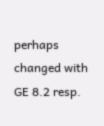perhaps changed with GE 8.2 resp.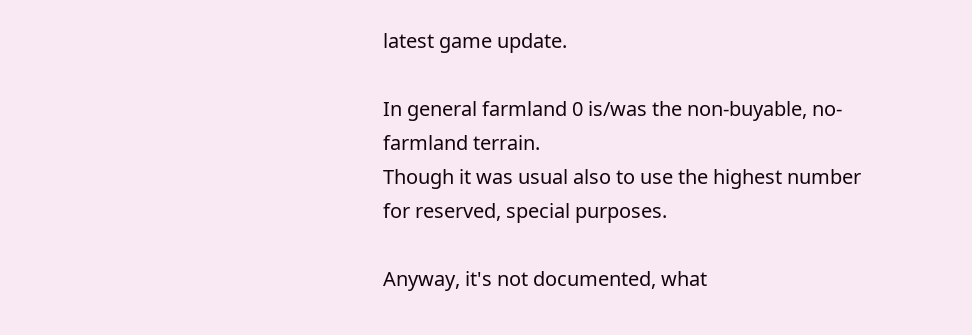latest game update.

In general farmland 0 is/was the non-buyable, no-farmland terrain.
Though it was usual also to use the highest number for reserved, special purposes.

Anyway, it's not documented, what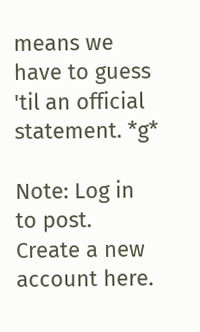means we have to guess 'til an official statement. *g*

Note: Log in to post. Create a new account here.